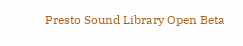Presto Sound Library Open Beta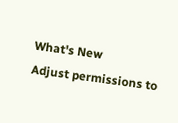What's New
Adjust permissions to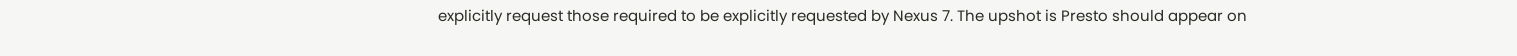explicitly request those required to be explicitly requested by Nexus 7. The upshot is Presto should appear on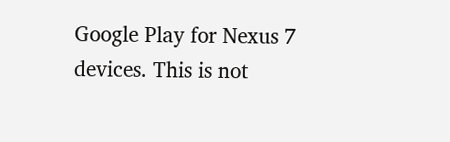Google Play for Nexus 7 devices. This is not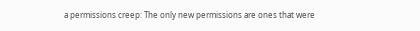a permissions creep: The only new permissions are ones that were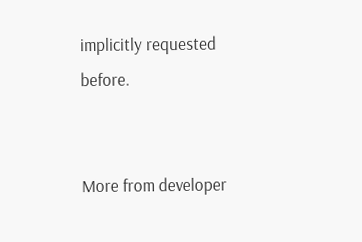implicitly requested before.


More from developer